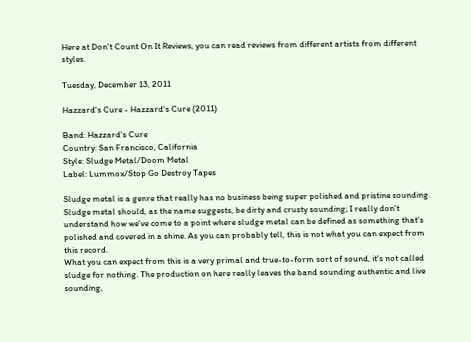Here at Don't Count On It Reviews, you can read reviews from different artists from different styles.

Tuesday, December 13, 2011

Hazzard's Cure - Hazzard's Cure (2011)

Band: Hazzard's Cure
Country: San Francisco, California
Style: Sludge Metal/Doom Metal
Label: Lummox/Stop Go Destroy Tapes

Sludge metal is a genre that really has no business being super polished and pristine sounding. Sludge metal should, as the name suggests, be dirty and crusty sounding; I really don't understand how we've come to a point where sludge metal can be defined as something that's polished and covered in a shine. As you can probably tell, this is not what you can expect from this record.
What you can expect from this is a very primal and true-to-form sort of sound, it's not called sludge for nothing. The production on here really leaves the band sounding authentic and live sounding,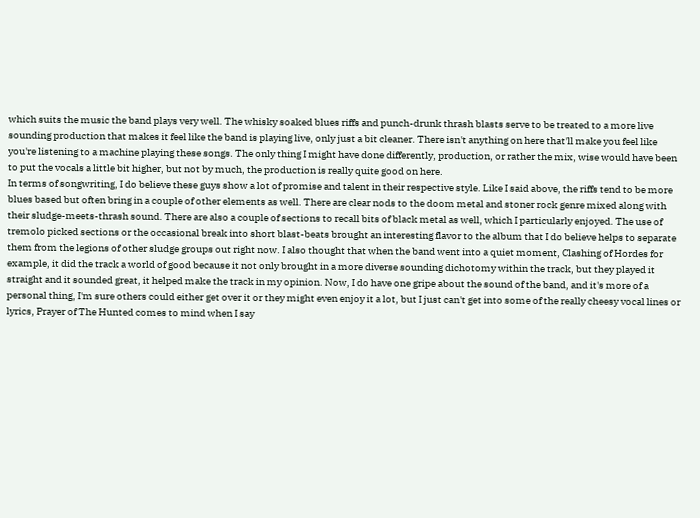which suits the music the band plays very well. The whisky soaked blues riffs and punch-drunk thrash blasts serve to be treated to a more live sounding production that makes it feel like the band is playing live, only just a bit cleaner. There isn't anything on here that'll make you feel like you're listening to a machine playing these songs. The only thing I might have done differently, production, or rather the mix, wise would have been to put the vocals a little bit higher, but not by much, the production is really quite good on here.
In terms of songwriting, I do believe these guys show a lot of promise and talent in their respective style. Like I said above, the riffs tend to be more blues based but often bring in a couple of other elements as well. There are clear nods to the doom metal and stoner rock genre mixed along with their sludge-meets-thrash sound. There are also a couple of sections to recall bits of black metal as well, which I particularly enjoyed. The use of tremolo picked sections or the occasional break into short blast-beats brought an interesting flavor to the album that I do believe helps to separate them from the legions of other sludge groups out right now. I also thought that when the band went into a quiet moment, Clashing of Hordes for example, it did the track a world of good because it not only brought in a more diverse sounding dichotomy within the track, but they played it straight and it sounded great, it helped make the track in my opinion. Now, I do have one gripe about the sound of the band, and it's more of a personal thing, I'm sure others could either get over it or they might even enjoy it a lot, but I just can't get into some of the really cheesy vocal lines or lyrics, Prayer of The Hunted comes to mind when I say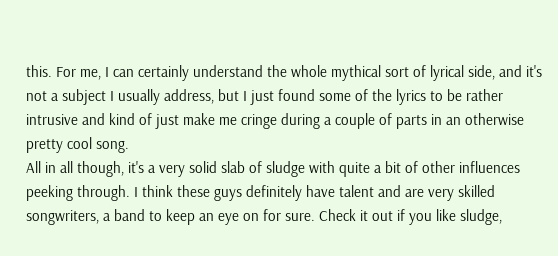this. For me, I can certainly understand the whole mythical sort of lyrical side, and it's not a subject I usually address, but I just found some of the lyrics to be rather intrusive and kind of just make me cringe during a couple of parts in an otherwise pretty cool song.
All in all though, it's a very solid slab of sludge with quite a bit of other influences peeking through. I think these guys definitely have talent and are very skilled songwriters, a band to keep an eye on for sure. Check it out if you like sludge,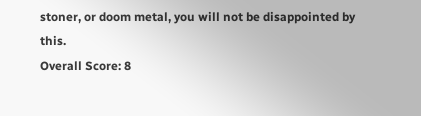stoner, or doom metal, you will not be disappointed by this.
Overall Score: 8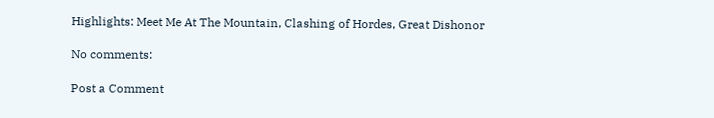Highlights: Meet Me At The Mountain, Clashing of Hordes, Great Dishonor

No comments:

Post a Comment